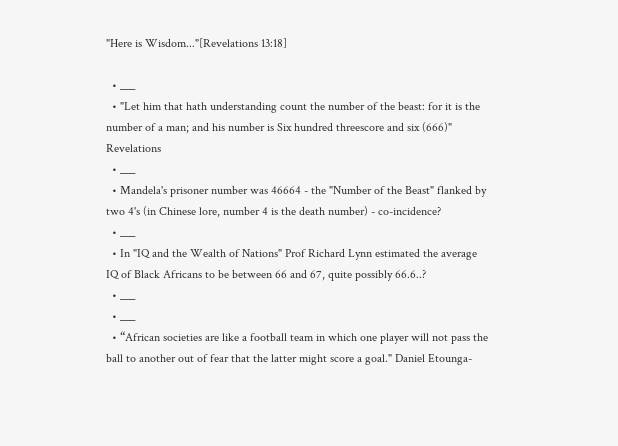"Here is Wisdom..."[Revelations 13:18]

  • ___
  • "Let him that hath understanding count the number of the beast: for it is the number of a man; and his number is Six hundred threescore and six (666)" Revelations
  • ___
  • Mandela's prisoner number was 46664 - the "Number of the Beast" flanked by two 4's (in Chinese lore, number 4 is the death number) - co-incidence?
  • ___
  • In "IQ and the Wealth of Nations" Prof Richard Lynn estimated the average IQ of Black Africans to be between 66 and 67, quite possibly 66.6..?
  • ___
  • ___
  • “African societies are like a football team in which one player will not pass the ball to another out of fear that the latter might score a goal." Daniel Etounga-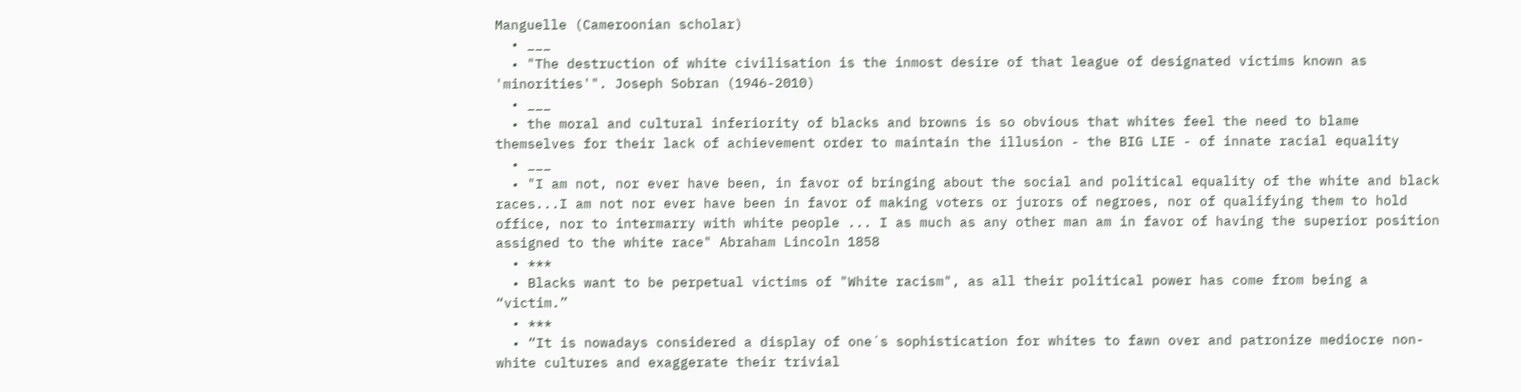Manguelle (Cameroonian scholar)
  • ___
  • "The destruction of white civilisation is the inmost desire of that league of designated victims known as 'minorities'". Joseph Sobran (1946-2010)
  • ___
  • the moral and cultural inferiority of blacks and browns is so obvious that whites feel the need to blame themselves for their lack of achievement order to maintain the illusion - the BIG LIE - of innate racial equality
  • ___
  • "I am not, nor ever have been, in favor of bringing about the social and political equality of the white and black races...I am not nor ever have been in favor of making voters or jurors of negroes, nor of qualifying them to hold office, nor to intermarry with white people ... I as much as any other man am in favor of having the superior position assigned to the white race" Abraham Lincoln 1858
  • ***
  • Blacks want to be perpetual victims of "White racism", as all their political power has come from being a “victim.”
  • ***
  • “It is nowadays considered a display of one´s sophistication for whites to fawn over and patronize mediocre non-white cultures and exaggerate their trivial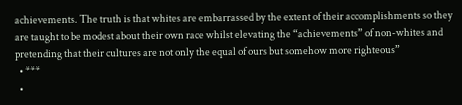achievements. The truth is that whites are embarrassed by the extent of their accomplishments so they are taught to be modest about their own race whilst elevating the “achievements” of non-whites and pretending that their cultures are not only the equal of ours but somehow more righteous”
  • ***
  •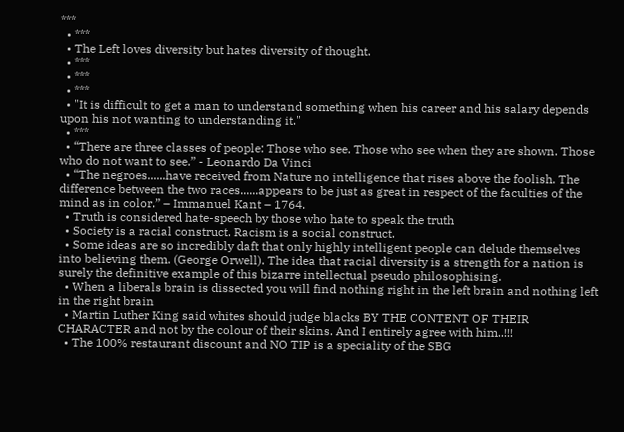***
  • ***
  • The Left loves diversity but hates diversity of thought.
  • ***
  • ***
  • ***
  • "It is difficult to get a man to understand something when his career and his salary depends upon his not wanting to understanding it."
  • ***
  • “There are three classes of people: Those who see. Those who see when they are shown. Those who do not want to see.” - Leonardo Da Vinci
  • “The negroes......have received from Nature no intelligence that rises above the foolish. The difference between the two races......appears to be just as great in respect of the faculties of the mind as in color.” – Immanuel Kant – 1764.
  • Truth is considered hate-speech by those who hate to speak the truth
  • Society is a racial construct. Racism is a social construct.
  • Some ideas are so incredibly daft that only highly intelligent people can delude themselves into believing them. (George Orwell). The idea that racial diversity is a strength for a nation is surely the definitive example of this bizarre intellectual pseudo philosophising.
  • When a liberals brain is dissected you will find nothing right in the left brain and nothing left in the right brain
  • Martin Luther King said whites should judge blacks BY THE CONTENT OF THEIR CHARACTER and not by the colour of their skins. And I entirely agree with him..!!!
  • The 100% restaurant discount and NO TIP is a speciality of the SBG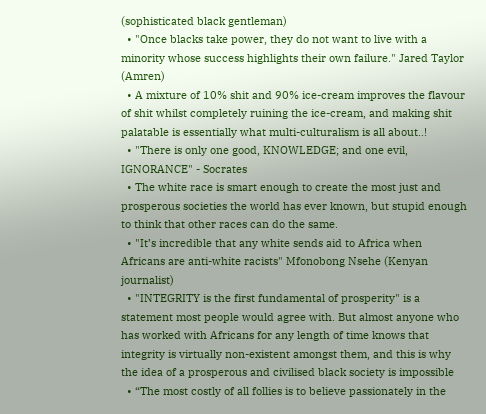(sophisticated black gentleman)
  • "Once blacks take power, they do not want to live with a minority whose success highlights their own failure." Jared Taylor (Amren)
  • A mixture of 10% shit and 90% ice-cream improves the flavour of shit whilst completely ruining the ice-cream, and making shit palatable is essentially what multi-culturalism is all about..!
  • "There is only one good, KNOWLEDGE; and one evil, IGNORANCE" - Socrates
  • The white race is smart enough to create the most just and prosperous societies the world has ever known, but stupid enough to think that other races can do the same.
  • "It’s incredible that any white sends aid to Africa when Africans are anti-white racists" Mfonobong Nsehe (Kenyan journalist)
  • "INTEGRITY is the first fundamental of prosperity" is a statement most people would agree with. But almost anyone who has worked with Africans for any length of time knows that integrity is virtually non-existent amongst them, and this is why the idea of a prosperous and civilised black society is impossible
  • “The most costly of all follies is to believe passionately in the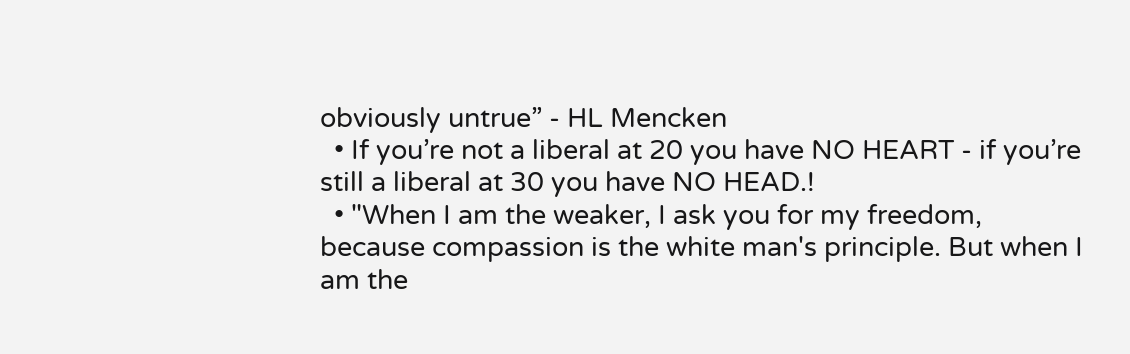obviously untrue” - HL Mencken
  • If you’re not a liberal at 20 you have NO HEART - if you’re still a liberal at 30 you have NO HEAD.!
  • "When I am the weaker, I ask you for my freedom, because compassion is the white man's principle. But when I am the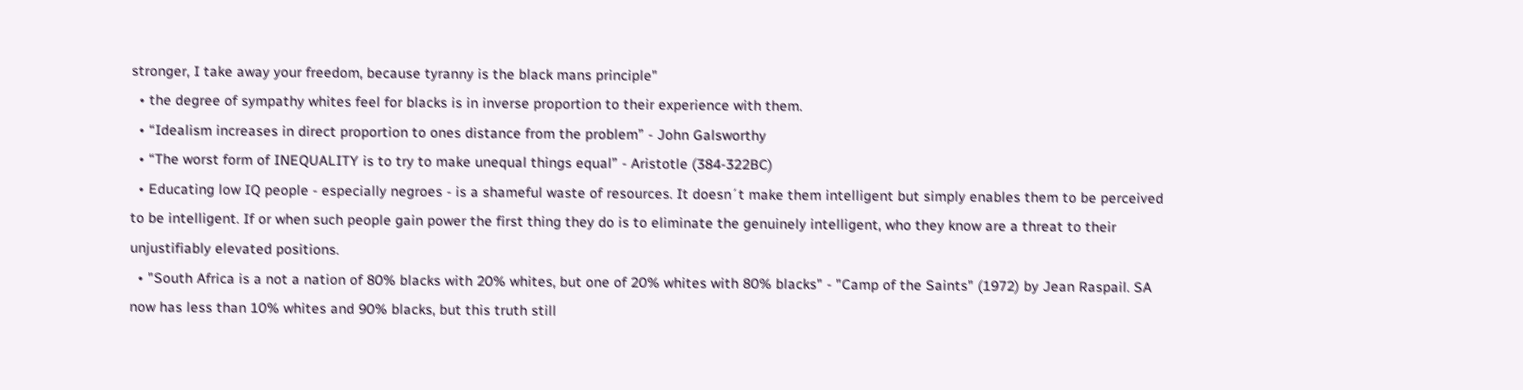stronger, I take away your freedom, because tyranny is the black mans principle"
  • the degree of sympathy whites feel for blacks is in inverse proportion to their experience with them.
  • “Idealism increases in direct proportion to ones distance from the problem” - John Galsworthy
  • “The worst form of INEQUALITY is to try to make unequal things equal” - Aristotle (384-322BC)
  • Educating low IQ people - especially negroes - is a shameful waste of resources. It doesn´t make them intelligent but simply enables them to be perceived to be intelligent. If or when such people gain power the first thing they do is to eliminate the genuinely intelligent, who they know are a threat to their unjustifiably elevated positions.
  • "South Africa is a not a nation of 80% blacks with 20% whites, but one of 20% whites with 80% blacks" - "Camp of the Saints" (1972) by Jean Raspail. SA now has less than 10% whites and 90% blacks, but this truth still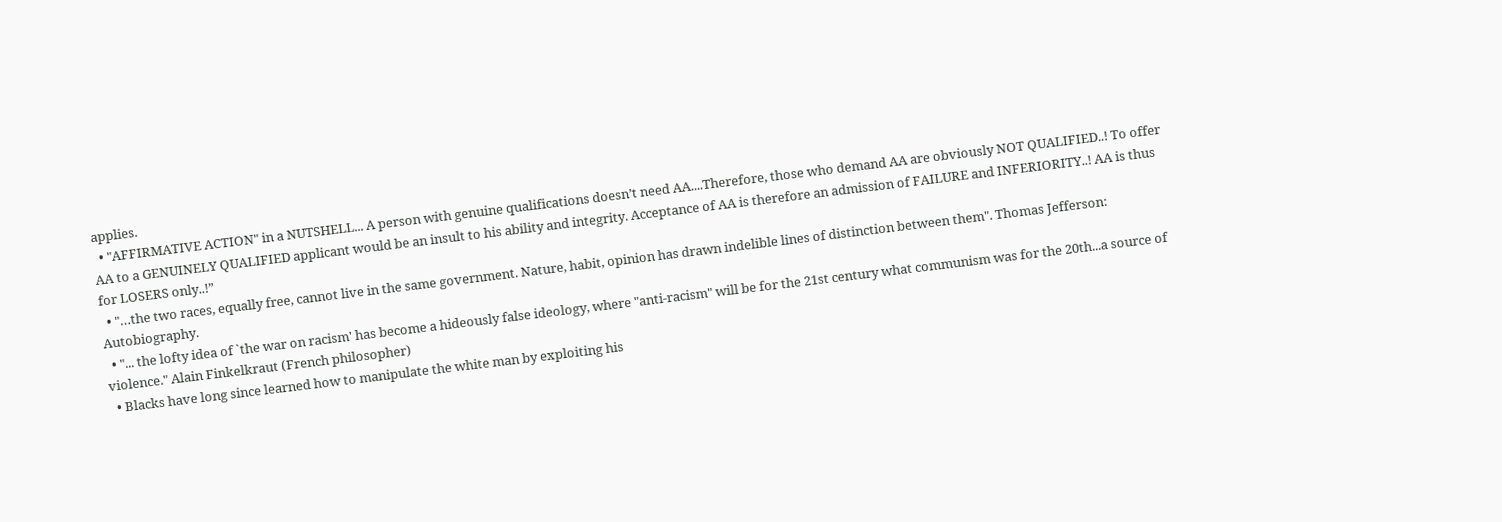applies.
  • "AFFIRMATIVE ACTION" in a NUTSHELL... A person with genuine qualifications doesn’t need AA....Therefore, those who demand AA are obviously NOT QUALIFIED..! To offer AA to a GENUINELY QUALIFIED applicant would be an insult to his ability and integrity. Acceptance of AA is therefore an admission of FAILURE and INFERIORITY..! AA is thus for LOSERS only..!”
  • "…the two races, equally free, cannot live in the same government. Nature, habit, opinion has drawn indelible lines of distinction between them". Thomas Jefferson: Autobiography.
  • "... the lofty idea of `the war on racism' has become a hideously false ideology, where "anti-racism" will be for the 21st century what communism was for the 20th...a source of violence." Alain Finkelkraut (French philosopher)
  • Blacks have long since learned how to manipulate the white man by exploiting his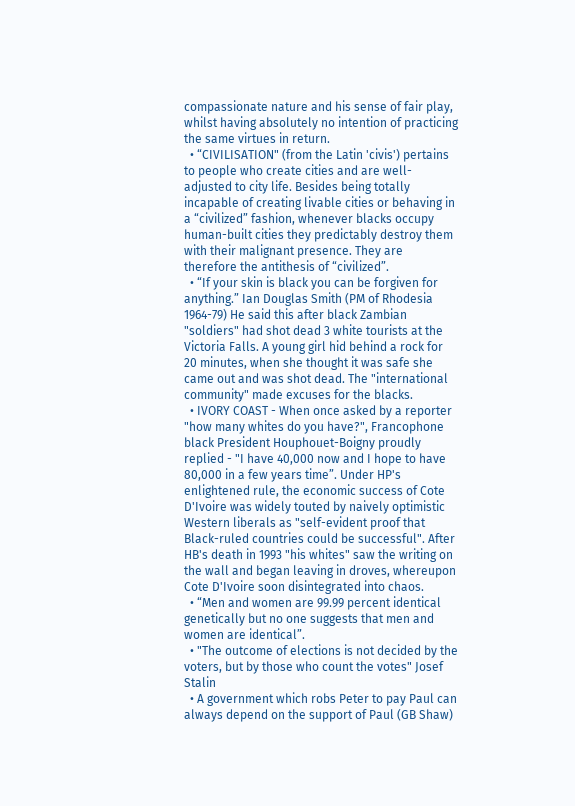compassionate nature and his sense of fair play, whilst having absolutely no intention of practicing the same virtues in return.
  • “CIVILISATION" (from the Latin 'civis') pertains to people who create cities and are well-adjusted to city life. Besides being totally incapable of creating livable cities or behaving in a “civilized” fashion, whenever blacks occupy human-built cities they predictably destroy them with their malignant presence. They are therefore the antithesis of “civilized”.
  • “If your skin is black you can be forgiven for anything.” Ian Douglas Smith (PM of Rhodesia 1964-79) He said this after black Zambian "soldiers" had shot dead 3 white tourists at the Victoria Falls. A young girl hid behind a rock for 20 minutes, when she thought it was safe she came out and was shot dead. The "international community" made excuses for the blacks.
  • IVORY COAST - When once asked by a reporter "how many whites do you have?", Francophone black President Houphouet-Boigny proudly replied - "I have 40,000 now and I hope to have 80,000 in a few years time”. Under HP's enlightened rule, the economic success of Cote D'Ivoire was widely touted by naively optimistic Western liberals as "self-evident proof that Black-ruled countries could be successful". After HB's death in 1993 "his whites" saw the writing on the wall and began leaving in droves, whereupon Cote D'Ivoire soon disintegrated into chaos.
  • “Men and women are 99.99 percent identical genetically but no one suggests that men and women are identical”.
  • "The outcome of elections is not decided by the voters, but by those who count the votes" Josef Stalin
  • A government which robs Peter to pay Paul can always depend on the support of Paul (GB Shaw)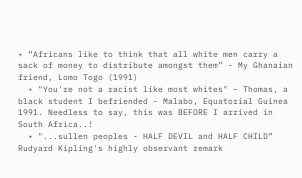• “Africans like to think that all white men carry a sack of money to distribute amongst them” - My Ghanaian friend, Lomo Togo (1991)
  • "You're not a racist like most whites" – Thomas, a black student I befriended - Malabo, Equatorial Guinea 1991. Needless to say, this was BEFORE I arrived in South Africa..!
  • "...sullen peoples - HALF DEVIL and HALF CHILD” Rudyard Kipling's highly observant remark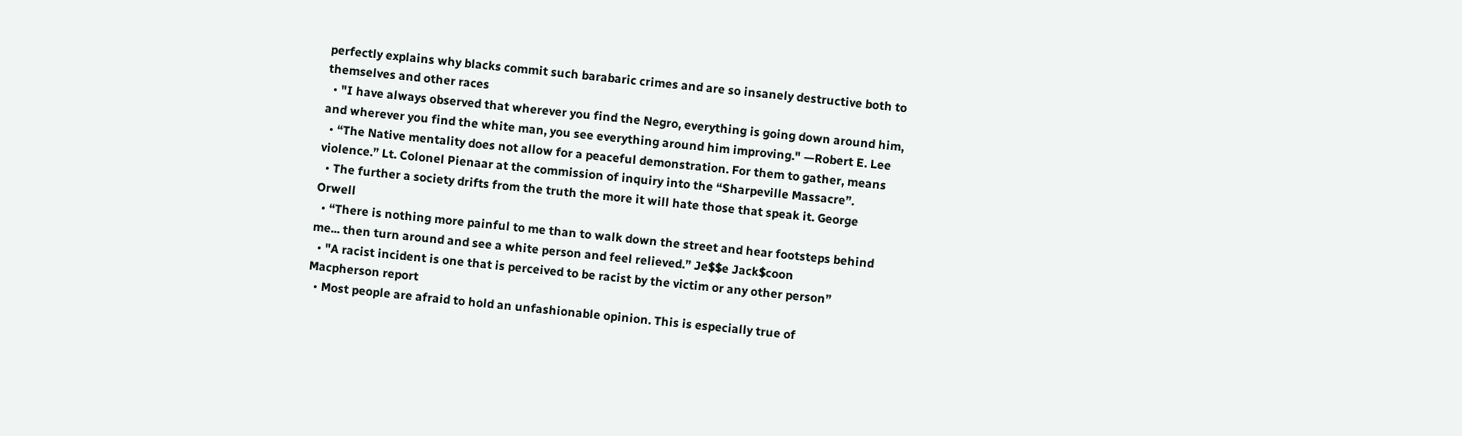perfectly explains why blacks commit such barabaric crimes and are so insanely destructive both to themselves and other races
  • "I have always observed that wherever you find the Negro, everything is going down around him, and wherever you find the white man, you see everything around him improving." —Robert E. Lee
  • “The Native mentality does not allow for a peaceful demonstration. For them to gather, means violence.” Lt. Colonel Pienaar at the commission of inquiry into the “Sharpeville Massacre”.
  • The further a society drifts from the truth the more it will hate those that speak it. George Orwell
  • “There is nothing more painful to me than to walk down the street and hear footsteps behind me... then turn around and see a white person and feel relieved.” Je$$e Jack$coon
  • "A racist incident is one that is perceived to be racist by the victim or any other person” Macpherson report
  • Most people are afraid to hold an unfashionable opinion. This is especially true of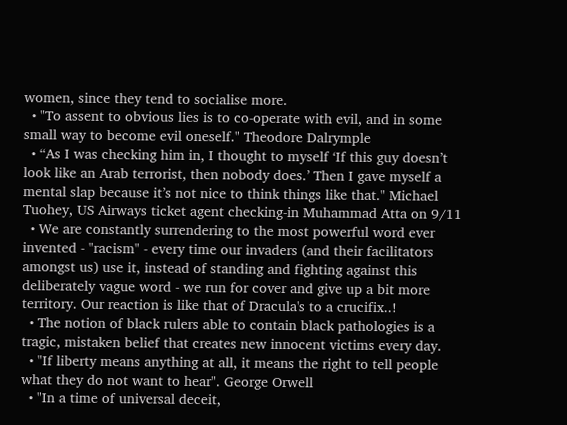women, since they tend to socialise more.
  • "To assent to obvious lies is to co-operate with evil, and in some small way to become evil oneself." Theodore Dalrymple
  • “As I was checking him in, I thought to myself ‘If this guy doesn’t look like an Arab terrorist, then nobody does.’ Then I gave myself a mental slap because it’s not nice to think things like that." Michael Tuohey, US Airways ticket agent checking-in Muhammad Atta on 9/11
  • We are constantly surrendering to the most powerful word ever invented - "racism" - every time our invaders (and their facilitators amongst us) use it, instead of standing and fighting against this deliberately vague word - we run for cover and give up a bit more territory. Our reaction is like that of Dracula's to a crucifix..!
  • The notion of black rulers able to contain black pathologies is a tragic, mistaken belief that creates new innocent victims every day.
  • "If liberty means anything at all, it means the right to tell people what they do not want to hear". George Orwell
  • "In a time of universal deceit,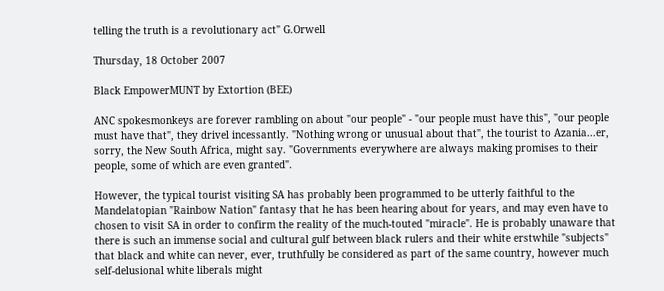telling the truth is a revolutionary act" G.Orwell

Thursday, 18 October 2007

Black EmpowerMUNT by Extortion (BEE)

ANC spokesmonkeys are forever rambling on about "our people" - "our people must have this", "our people must have that", they drivel incessantly. "Nothing wrong or unusual about that", the tourist to Azania...er, sorry, the New South Africa, might say. "Governments everywhere are always making promises to their people, some of which are even granted".

However, the typical tourist visiting SA has probably been programmed to be utterly faithful to the Mandelatopian "Rainbow Nation" fantasy that he has been hearing about for years, and may even have to chosen to visit SA in order to confirm the reality of the much-touted "miracle". He is probably unaware that there is such an immense social and cultural gulf between black rulers and their white erstwhile "subjects" that black and white can never, ever, truthfully be considered as part of the same country, however much self-delusional white liberals might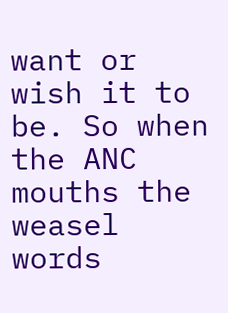want or wish it to be. So when the ANC mouths the weasel words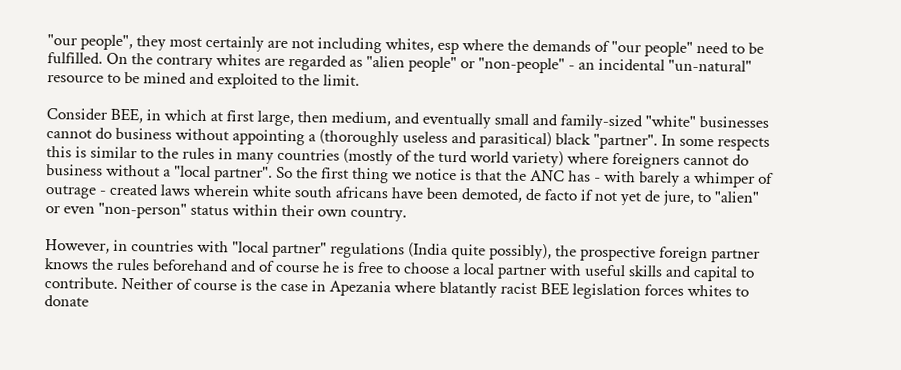"our people", they most certainly are not including whites, esp where the demands of "our people" need to be fulfilled. On the contrary whites are regarded as "alien people" or "non-people" - an incidental "un-natural" resource to be mined and exploited to the limit.

Consider BEE, in which at first large, then medium, and eventually small and family-sized "white" businesses cannot do business without appointing a (thoroughly useless and parasitical) black "partner". In some respects this is similar to the rules in many countries (mostly of the turd world variety) where foreigners cannot do business without a "local partner". So the first thing we notice is that the ANC has - with barely a whimper of outrage - created laws wherein white south africans have been demoted, de facto if not yet de jure, to "alien" or even "non-person" status within their own country.

However, in countries with "local partner" regulations (India quite possibly), the prospective foreign partner knows the rules beforehand and of course he is free to choose a local partner with useful skills and capital to contribute. Neither of course is the case in Apezania where blatantly racist BEE legislation forces whites to donate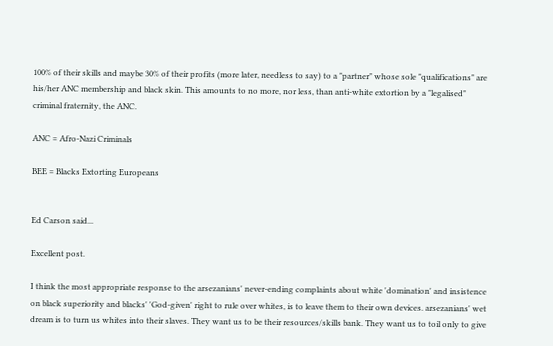100% of their skills and maybe 30% of their profits (more later, needless to say) to a "partner" whose sole "qualifications" are his/her ANC membership and black skin. This amounts to no more, nor less, than anti-white extortion by a "legalised" criminal fraternity, the ANC.

ANC = Afro-Nazi Criminals

BEE = Blacks Extorting Europeans


Ed Carson said...

Excellent post.

I think the most appropriate response to the arsezanians' never-ending complaints about white 'domination' and insistence on black superiority and blacks' 'God-given' right to rule over whites, is to leave them to their own devices. arsezanians' wet dream is to turn us whites into their slaves. They want us to be their resources/skills bank. They want us to toil only to give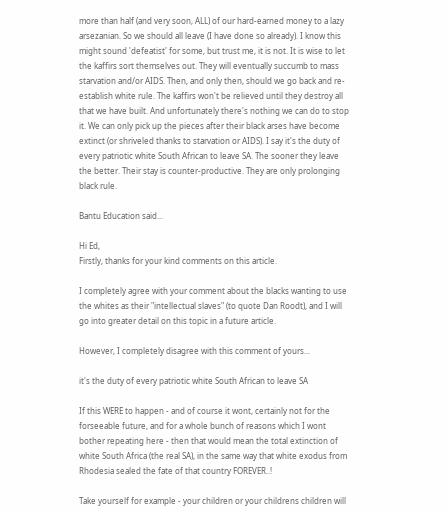more than half (and very soon, ALL) of our hard-earned money to a lazy arsezanian. So we should all leave (I have done so already). I know this might sound 'defeatist' for some, but trust me, it is not. It is wise to let the kaffirs sort themselves out. They will eventually succumb to mass starvation and/or AIDS. Then, and only then, should we go back and re-establish white rule. The kaffirs won't be relieved until they destroy all that we have built. And unfortunately there's nothing we can do to stop it. We can only pick up the pieces after their black arses have become extinct (or shriveled thanks to starvation or AIDS). I say it's the duty of every patriotic white South African to leave SA. The sooner they leave the better. Their stay is counter-productive. They are only prolonging black rule.

Bantu Education said...

Hi Ed,
Firstly, thanks for your kind comments on this article.

I completely agree with your comment about the blacks wanting to use the whites as their "intellectual slaves" (to quote Dan Roodt), and I will go into greater detail on this topic in a future article.

However, I completely disagree with this comment of yours...

it's the duty of every patriotic white South African to leave SA

If this WERE to happen - and of course it wont, certainly not for the forseeable future, and for a whole bunch of reasons which I wont bother repeating here - then that would mean the total extinction of white South Africa (the real SA), in the same way that white exodus from Rhodesia sealed the fate of that country FOREVER..!

Take yourself for example - your children or your childrens children will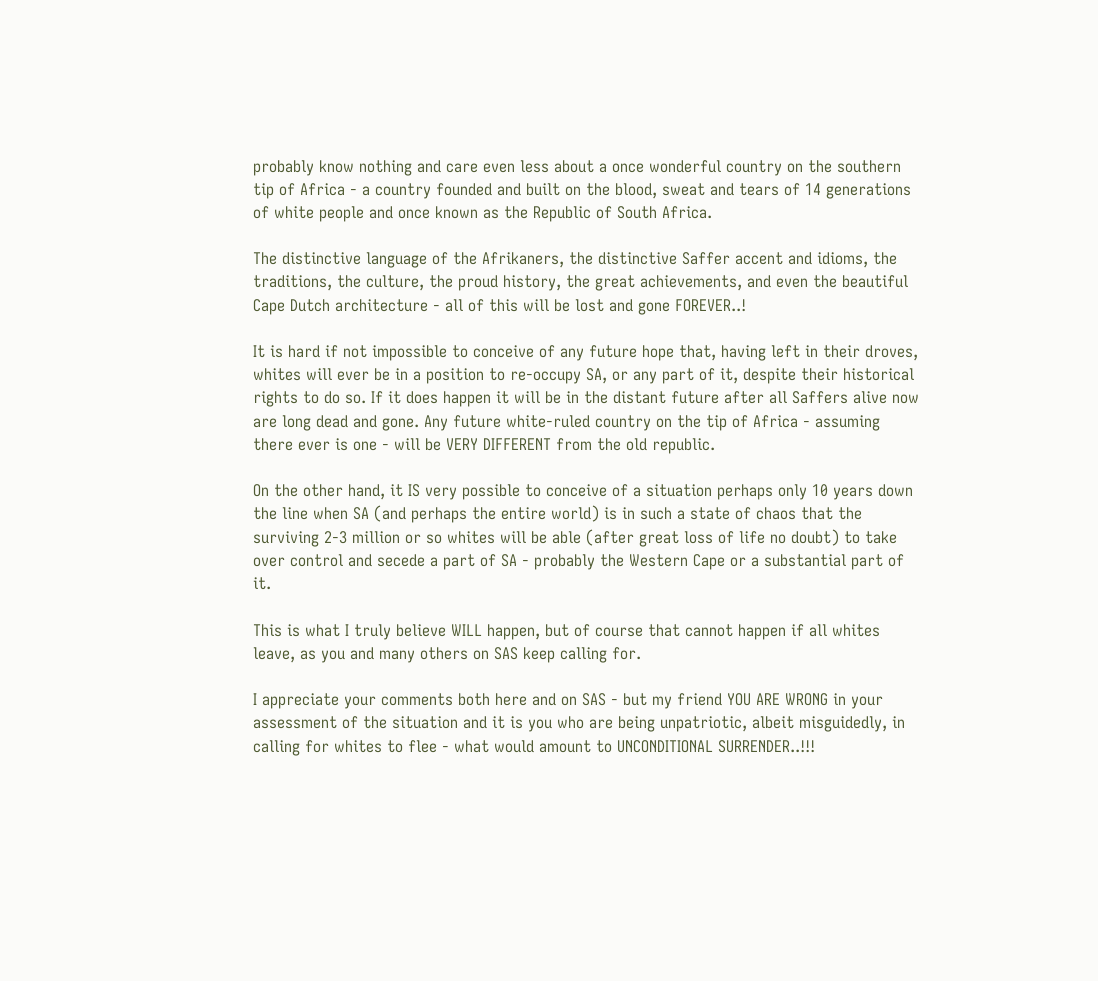probably know nothing and care even less about a once wonderful country on the southern tip of Africa - a country founded and built on the blood, sweat and tears of 14 generations of white people and once known as the Republic of South Africa.

The distinctive language of the Afrikaners, the distinctive Saffer accent and idioms, the traditions, the culture, the proud history, the great achievements, and even the beautiful Cape Dutch architecture - all of this will be lost and gone FOREVER..!

It is hard if not impossible to conceive of any future hope that, having left in their droves, whites will ever be in a position to re-occupy SA, or any part of it, despite their historical rights to do so. If it does happen it will be in the distant future after all Saffers alive now are long dead and gone. Any future white-ruled country on the tip of Africa - assuming there ever is one - will be VERY DIFFERENT from the old republic.

On the other hand, it IS very possible to conceive of a situation perhaps only 10 years down the line when SA (and perhaps the entire world) is in such a state of chaos that the surviving 2-3 million or so whites will be able (after great loss of life no doubt) to take over control and secede a part of SA - probably the Western Cape or a substantial part of it.

This is what I truly believe WILL happen, but of course that cannot happen if all whites leave, as you and many others on SAS keep calling for.

I appreciate your comments both here and on SAS - but my friend YOU ARE WRONG in your assessment of the situation and it is you who are being unpatriotic, albeit misguidedly, in calling for whites to flee - what would amount to UNCONDITIONAL SURRENDER..!!!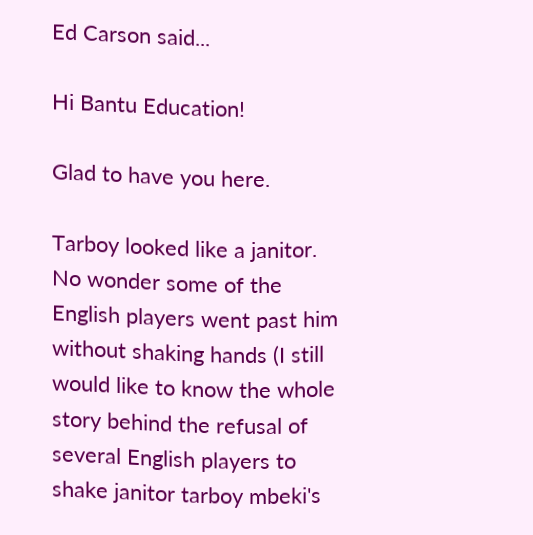Ed Carson said...

Hi Bantu Education!

Glad to have you here.

Tarboy looked like a janitor. No wonder some of the English players went past him without shaking hands (I still would like to know the whole story behind the refusal of several English players to shake janitor tarboy mbeki's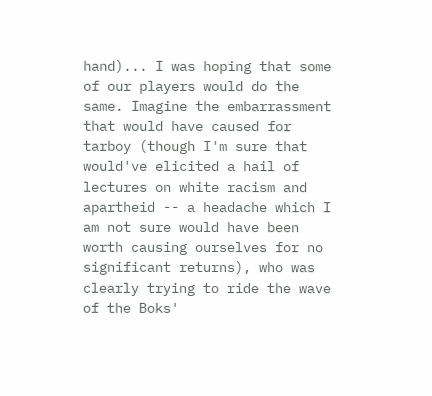hand)... I was hoping that some of our players would do the same. Imagine the embarrassment that would have caused for tarboy (though I'm sure that would've elicited a hail of lectures on white racism and apartheid -- a headache which I am not sure would have been worth causing ourselves for no significant returns), who was clearly trying to ride the wave of the Boks'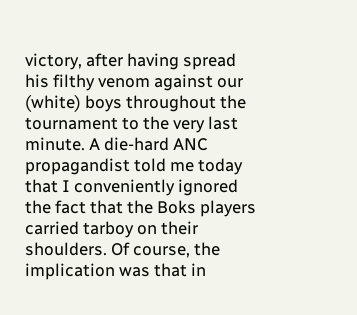victory, after having spread his filthy venom against our (white) boys throughout the tournament to the very last minute. A die-hard ANC propagandist told me today that I conveniently ignored the fact that the Boks players carried tarboy on their shoulders. Of course, the implication was that in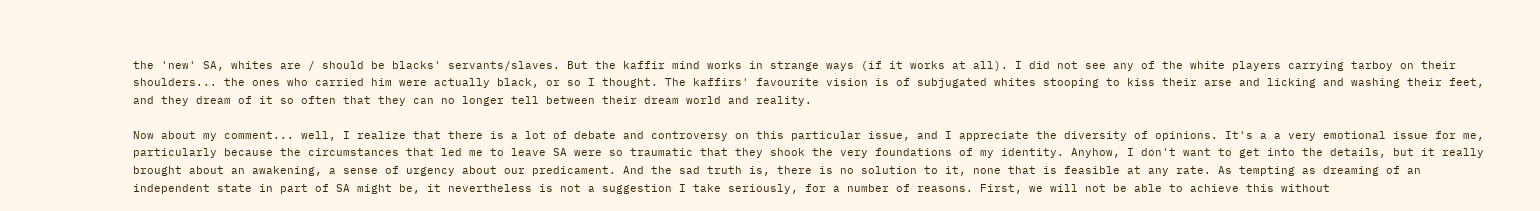the 'new' SA, whites are / should be blacks' servants/slaves. But the kaffir mind works in strange ways (if it works at all). I did not see any of the white players carrying tarboy on their shoulders... the ones who carried him were actually black, or so I thought. The kaffirs' favourite vision is of subjugated whites stooping to kiss their arse and licking and washing their feet, and they dream of it so often that they can no longer tell between their dream world and reality.

Now about my comment... well, I realize that there is a lot of debate and controversy on this particular issue, and I appreciate the diversity of opinions. It's a a very emotional issue for me, particularly because the circumstances that led me to leave SA were so traumatic that they shook the very foundations of my identity. Anyhow, I don't want to get into the details, but it really brought about an awakening, a sense of urgency about our predicament. And the sad truth is, there is no solution to it, none that is feasible at any rate. As tempting as dreaming of an independent state in part of SA might be, it nevertheless is not a suggestion I take seriously, for a number of reasons. First, we will not be able to achieve this without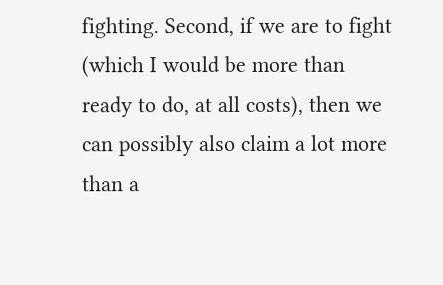fighting. Second, if we are to fight (which I would be more than ready to do, at all costs), then we can possibly also claim a lot more than a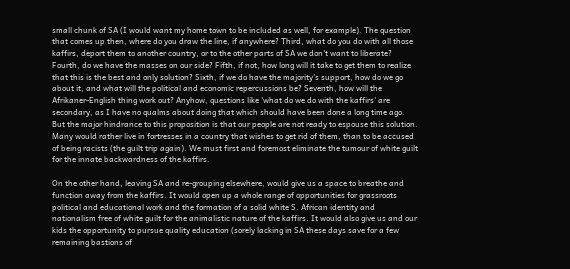small chunk of SA (I would want my home town to be included as well, for example). The question that comes up then, where do you draw the line, if anywhere? Third, what do you do with all those kaffirs, deport them to another country, or to the other parts of SA we don't want to liberate? Fourth, do we have the masses on our side? Fifth, if not, how long will it take to get them to realize that this is the best and only solution? Sixth, if we do have the majority's support, how do we go about it, and what will the political and economic repercussions be? Seventh, how will the Afrikaner-English thing work out? Anyhow, questions like 'what do we do with the kaffirs' are secondary, as I have no qualms about doing that which should have been done a long time ago. But the major hindrance to this proposition is that our people are not ready to espouse this solution. Many would rather live in fortresses in a country that wishes to get rid of them, than to be accused of being racists (the guilt trip again). We must first and foremost eliminate the tumour of white guilt for the innate backwardness of the kaffirs.

On the other hand, leaving SA and re-grouping elsewhere, would give us a space to breathe and function away from the kaffirs. It would open up a whole range of opportunities for grassroots political and educational work and the formation of a solid white S. African identity and nationalism free of white guilt for the animalistic nature of the kaffirs. It would also give us and our kids the opportunity to pursue quality education (sorely lacking in SA these days save for a few remaining bastions of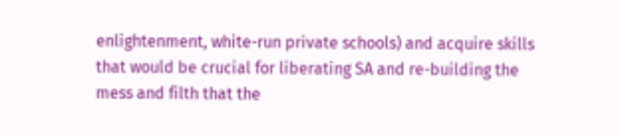enlightenment, white-run private schools) and acquire skills that would be crucial for liberating SA and re-building the mess and filth that the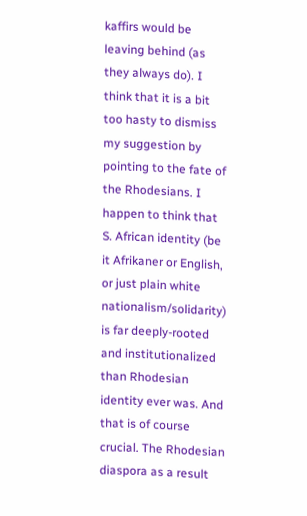kaffirs would be leaving behind (as they always do). I think that it is a bit too hasty to dismiss my suggestion by pointing to the fate of the Rhodesians. I happen to think that S. African identity (be it Afrikaner or English, or just plain white nationalism/solidarity) is far deeply-rooted and institutionalized than Rhodesian identity ever was. And that is of course crucial. The Rhodesian diaspora as a result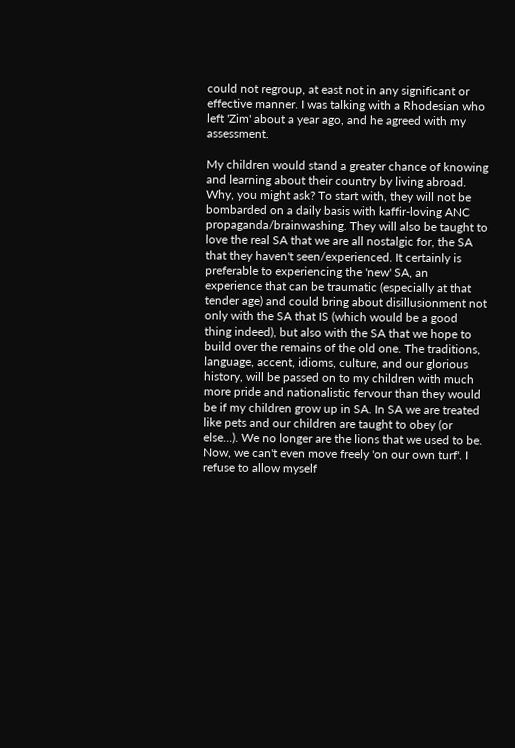could not regroup, at east not in any significant or effective manner. I was talking with a Rhodesian who left 'Zim' about a year ago, and he agreed with my assessment.

My children would stand a greater chance of knowing and learning about their country by living abroad. Why, you might ask? To start with, they will not be bombarded on a daily basis with kaffir-loving ANC propaganda/brainwashing. They will also be taught to love the real SA that we are all nostalgic for, the SA that they haven't seen/experienced. It certainly is preferable to experiencing the 'new' SA, an experience that can be traumatic (especially at that tender age) and could bring about disillusionment not only with the SA that IS (which would be a good thing indeed), but also with the SA that we hope to build over the remains of the old one. The traditions, language, accent, idioms, culture, and our glorious history, will be passed on to my children with much more pride and nationalistic fervour than they would be if my children grow up in SA. In SA we are treated like pets and our children are taught to obey (or else...). We no longer are the lions that we used to be. Now, we can't even move freely 'on our own turf'. I refuse to allow myself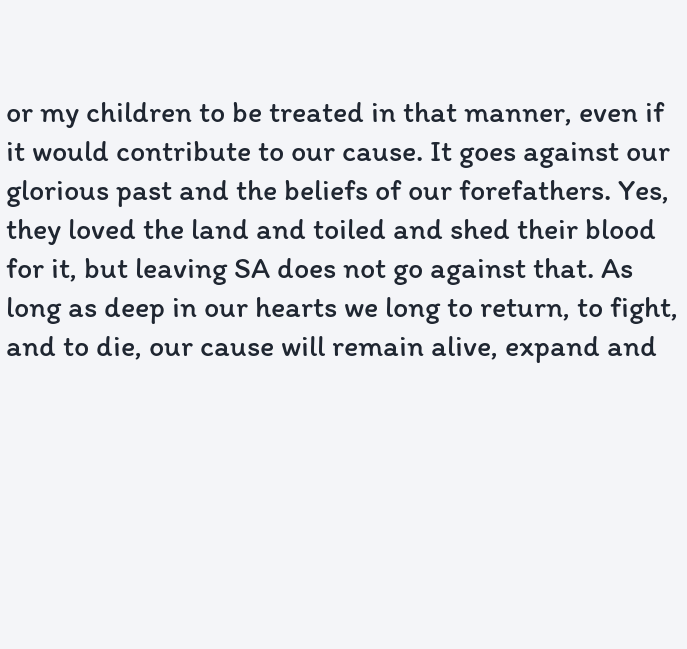or my children to be treated in that manner, even if it would contribute to our cause. It goes against our glorious past and the beliefs of our forefathers. Yes, they loved the land and toiled and shed their blood for it, but leaving SA does not go against that. As long as deep in our hearts we long to return, to fight, and to die, our cause will remain alive, expand and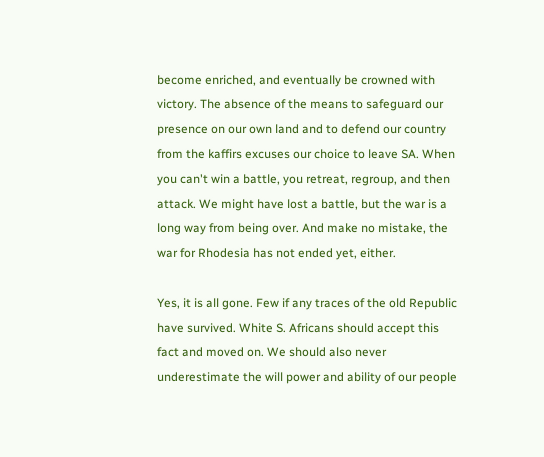become enriched, and eventually be crowned with victory. The absence of the means to safeguard our presence on our own land and to defend our country from the kaffirs excuses our choice to leave SA. When you can't win a battle, you retreat, regroup, and then attack. We might have lost a battle, but the war is a long way from being over. And make no mistake, the war for Rhodesia has not ended yet, either.

Yes, it is all gone. Few if any traces of the old Republic have survived. White S. Africans should accept this fact and moved on. We should also never underestimate the will power and ability of our people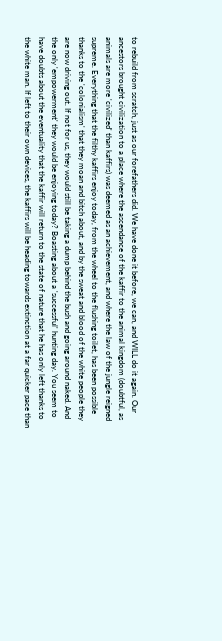to rebuild from scratch, just as our forefathers did. We have done it before, we can, and WILL do it again. Our ancestors brought civilization to a place where the ascendance of the kaffir to the animal kingdom (doubtful, as animals are more 'civilized' than kaffirs) was deemed as an achievement, and where the law of the jungle reigned supreme. Everything that the filthy kaffirs enjoy today, from the wheel to the flushing toilet, has been possible thanks to the 'colonialism' that they moan and bitch about, and by the sweat and blood of the white people they are now driving out. If not for us, they would still be taking a dump behind the bush and going around naked. And the only 'empowerment' they would be enjoying today? Boasting about a 'successful' hunting day. You seem to have doubts about the eventuality that the kaffir will return to the state of nature that he has only left thanks to the white man. If left to their own devices, the kaffirs will be heading towards extinction at a far quicker pace than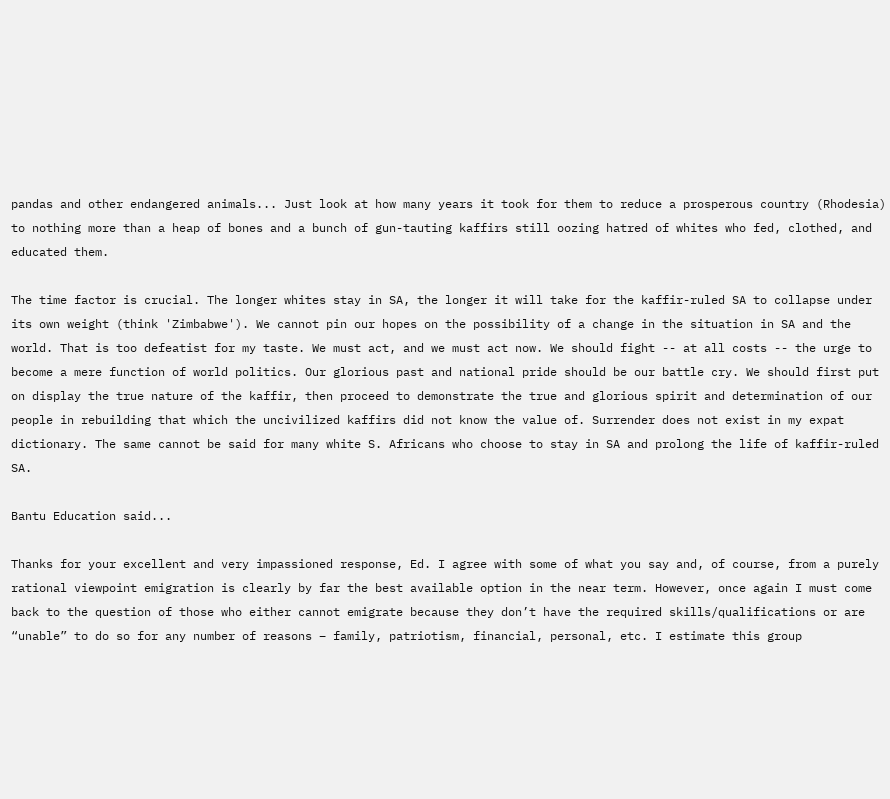pandas and other endangered animals... Just look at how many years it took for them to reduce a prosperous country (Rhodesia) to nothing more than a heap of bones and a bunch of gun-tauting kaffirs still oozing hatred of whites who fed, clothed, and educated them.

The time factor is crucial. The longer whites stay in SA, the longer it will take for the kaffir-ruled SA to collapse under its own weight (think 'Zimbabwe'). We cannot pin our hopes on the possibility of a change in the situation in SA and the world. That is too defeatist for my taste. We must act, and we must act now. We should fight -- at all costs -- the urge to become a mere function of world politics. Our glorious past and national pride should be our battle cry. We should first put on display the true nature of the kaffir, then proceed to demonstrate the true and glorious spirit and determination of our people in rebuilding that which the uncivilized kaffirs did not know the value of. Surrender does not exist in my expat dictionary. The same cannot be said for many white S. Africans who choose to stay in SA and prolong the life of kaffir-ruled SA.

Bantu Education said...

Thanks for your excellent and very impassioned response, Ed. I agree with some of what you say and, of course, from a purely rational viewpoint emigration is clearly by far the best available option in the near term. However, once again I must come back to the question of those who either cannot emigrate because they don’t have the required skills/qualifications or are “unable” to do so for any number of reasons – family, patriotism, financial, personal, etc. I estimate this group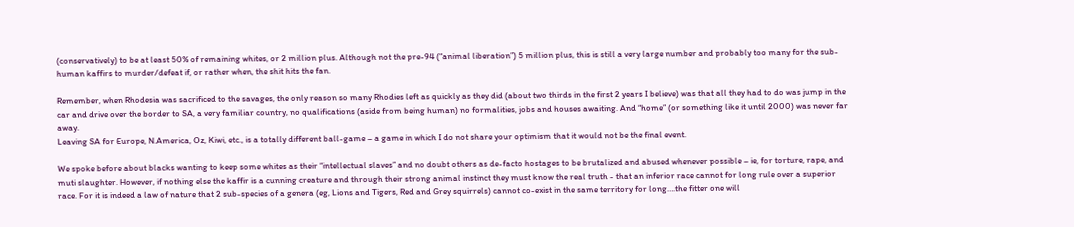(conservatively) to be at least 50% of remaining whites, or 2 million plus. Although not the pre-94 (“animal liberation”) 5 million plus, this is still a very large number and probably too many for the sub-human kaffirs to murder/defeat if, or rather when, the shit hits the fan.

Remember, when Rhodesia was sacrificed to the savages, the only reason so many Rhodies left as quickly as they did (about two thirds in the first 2 years I believe) was that all they had to do was jump in the car and drive over the border to SA, a very familiar country, no qualifications (aside from being human) no formalities, jobs and houses awaiting. And “home” (or something like it until 2000) was never far away.
Leaving SA for Europe, N.America, Oz, Kiwi, etc., is a totally different ball-game – a game in which I do not share your optimism that it would not be the final event.

We spoke before about blacks wanting to keep some whites as their “intellectual slaves” and no doubt others as de-facto hostages to be brutalized and abused whenever possible – ie, for torture, rape, and muti slaughter. However, if nothing else the kaffir is a cunning creature and through their strong animal instinct they must know the real truth - that an inferior race cannot for long rule over a superior race. For it is indeed a law of nature that 2 sub-species of a genera (eg, Lions and Tigers, Red and Grey squirrels) cannot co-exist in the same territory for long….the fitter one will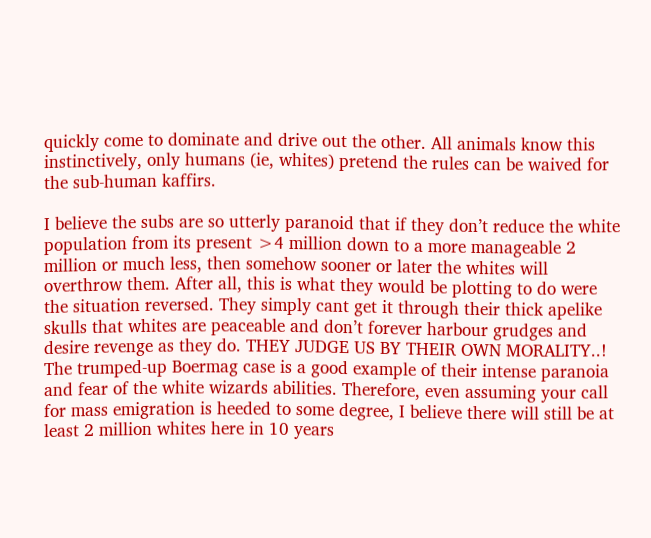quickly come to dominate and drive out the other. All animals know this instinctively, only humans (ie, whites) pretend the rules can be waived for the sub-human kaffirs.

I believe the subs are so utterly paranoid that if they don’t reduce the white population from its present >4 million down to a more manageable 2 million or much less, then somehow sooner or later the whites will overthrow them. After all, this is what they would be plotting to do were the situation reversed. They simply cant get it through their thick apelike skulls that whites are peaceable and don’t forever harbour grudges and desire revenge as they do. THEY JUDGE US BY THEIR OWN MORALITY..!
The trumped-up Boermag case is a good example of their intense paranoia and fear of the white wizards abilities. Therefore, even assuming your call for mass emigration is heeded to some degree, I believe there will still be at least 2 million whites here in 10 years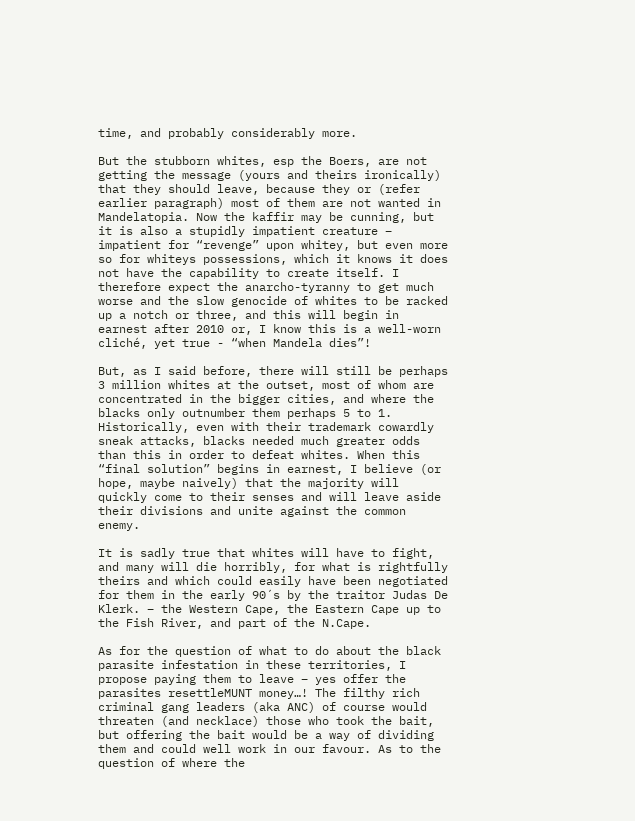time, and probably considerably more.

But the stubborn whites, esp the Boers, are not getting the message (yours and theirs ironically) that they should leave, because they or (refer earlier paragraph) most of them are not wanted in Mandelatopia. Now the kaffir may be cunning, but it is also a stupidly impatient creature – impatient for “revenge” upon whitey, but even more so for whiteys possessions, which it knows it does not have the capability to create itself. I therefore expect the anarcho-tyranny to get much worse and the slow genocide of whites to be racked up a notch or three, and this will begin in earnest after 2010 or, I know this is a well-worn cliché, yet true - “when Mandela dies”!

But, as I said before, there will still be perhaps 3 million whites at the outset, most of whom are concentrated in the bigger cities, and where the blacks only outnumber them perhaps 5 to 1. Historically, even with their trademark cowardly sneak attacks, blacks needed much greater odds than this in order to defeat whites. When this “final solution” begins in earnest, I believe (or hope, maybe naively) that the majority will quickly come to their senses and will leave aside their divisions and unite against the common enemy.

It is sadly true that whites will have to fight, and many will die horribly, for what is rightfully theirs and which could easily have been negotiated for them in the early 90´s by the traitor Judas De Klerk. – the Western Cape, the Eastern Cape up to the Fish River, and part of the N.Cape.

As for the question of what to do about the black parasite infestation in these territories, I propose paying them to leave – yes offer the parasites resettleMUNT money…! The filthy rich criminal gang leaders (aka ANC) of course would threaten (and necklace) those who took the bait, but offering the bait would be a way of dividing them and could well work in our favour. As to the question of where the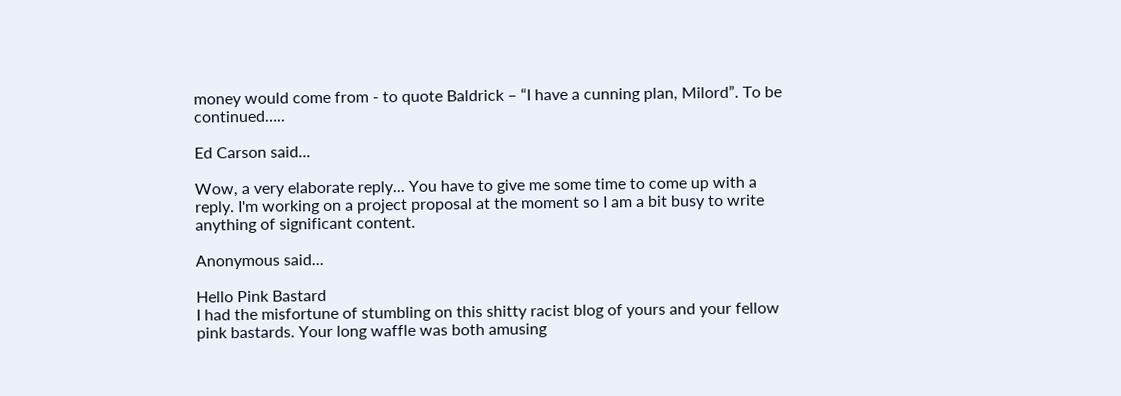money would come from - to quote Baldrick – “I have a cunning plan, Milord”. To be continued…..

Ed Carson said...

Wow, a very elaborate reply... You have to give me some time to come up with a reply. I'm working on a project proposal at the moment so I am a bit busy to write anything of significant content.

Anonymous said...

Hello Pink Bastard
I had the misfortune of stumbling on this shitty racist blog of yours and your fellow pink bastards. Your long waffle was both amusing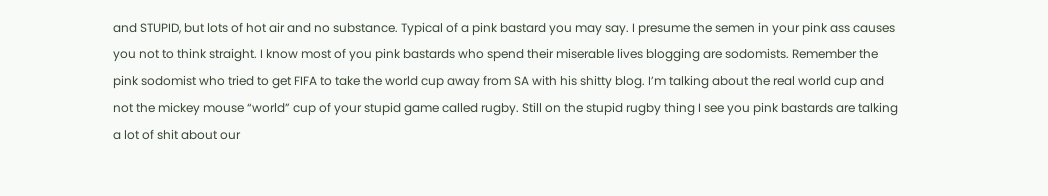and STUPID, but lots of hot air and no substance. Typical of a pink bastard you may say. I presume the semen in your pink ass causes you not to think straight. I know most of you pink bastards who spend their miserable lives blogging are sodomists. Remember the pink sodomist who tried to get FIFA to take the world cup away from SA with his shitty blog. I’m talking about the real world cup and not the mickey mouse “world” cup of your stupid game called rugby. Still on the stupid rugby thing I see you pink bastards are talking a lot of shit about our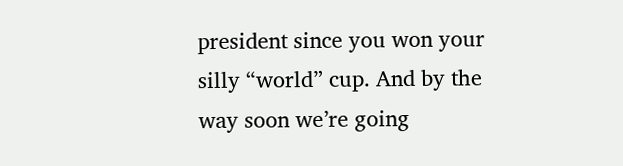president since you won your silly “world” cup. And by the way soon we’re going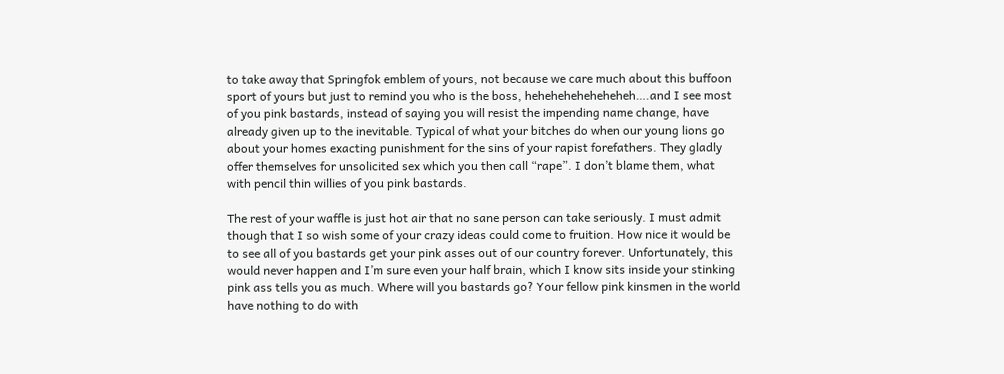to take away that Springfok emblem of yours, not because we care much about this buffoon sport of yours but just to remind you who is the boss, heheheheheheheheh….and I see most of you pink bastards, instead of saying you will resist the impending name change, have already given up to the inevitable. Typical of what your bitches do when our young lions go about your homes exacting punishment for the sins of your rapist forefathers. They gladly offer themselves for unsolicited sex which you then call “rape”. I don’t blame them, what with pencil thin willies of you pink bastards.

The rest of your waffle is just hot air that no sane person can take seriously. I must admit though that I so wish some of your crazy ideas could come to fruition. How nice it would be to see all of you bastards get your pink asses out of our country forever. Unfortunately, this would never happen and I’m sure even your half brain, which I know sits inside your stinking pink ass tells you as much. Where will you bastards go? Your fellow pink kinsmen in the world have nothing to do with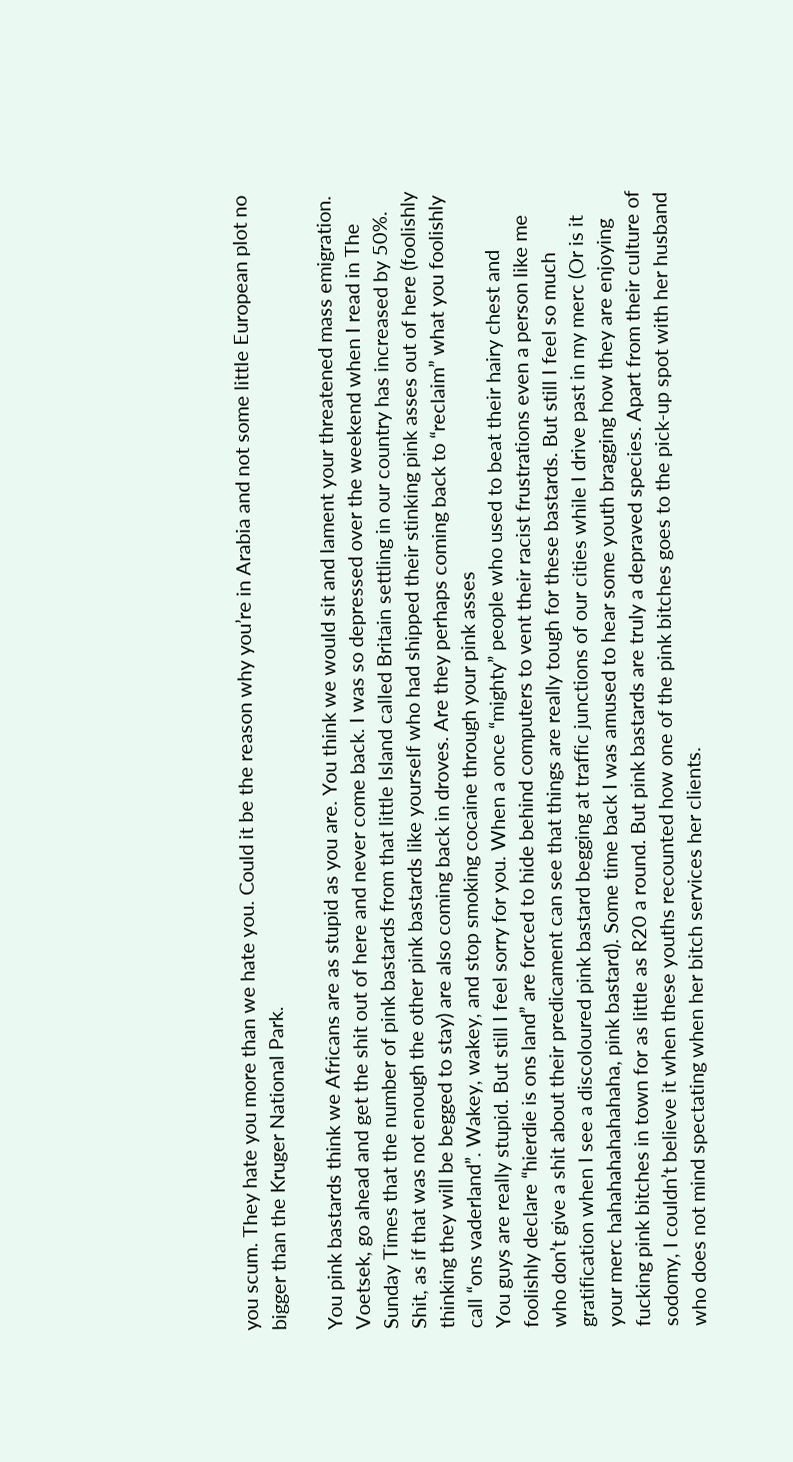you scum. They hate you more than we hate you. Could it be the reason why you’re in Arabia and not some little European plot no bigger than the Kruger National Park.

You pink bastards think we Africans are as stupid as you are. You think we would sit and lament your threatened mass emigration. Voetsek, go ahead and get the shit out of here and never come back. I was so depressed over the weekend when I read in The Sunday Times that the number of pink bastards from that little Island called Britain settling in our country has increased by 50%. Shit, as if that was not enough the other pink bastards like yourself who had shipped their stinking pink asses out of here (foolishly thinking they will be begged to stay) are also coming back in droves. Are they perhaps coming back to “reclaim” what you foolishly call “ons vaderland”. Wakey, wakey, and stop smoking cocaine through your pink asses
You guys are really stupid. But still I feel sorry for you. When a once “mighty” people who used to beat their hairy chest and foolishly declare “hierdie is ons land” are forced to hide behind computers to vent their racist frustrations even a person like me who don’t give a shit about their predicament can see that things are really tough for these bastards. But still I feel so much gratification when I see a discoloured pink bastard begging at traffic junctions of our cities while I drive past in my merc (Or is it your merc hahahahahahahaha, pink bastard). Some time back I was amused to hear some youth bragging how they are enjoying fucking pink bitches in town for as little as R20 a round. But pink bastards are truly a depraved species. Apart from their culture of sodomy, I couldn’t believe it when these youths recounted how one of the pink bitches goes to the pick-up spot with her husband who does not mind spectating when her bitch services her clients.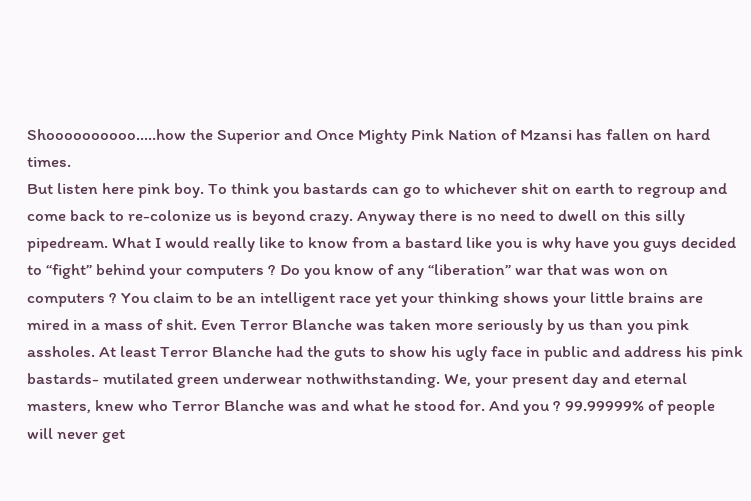Shoooooooooo…..how the Superior and Once Mighty Pink Nation of Mzansi has fallen on hard times.
But listen here pink boy. To think you bastards can go to whichever shit on earth to regroup and come back to re-colonize us is beyond crazy. Anyway there is no need to dwell on this silly pipedream. What I would really like to know from a bastard like you is why have you guys decided to “fight” behind your computers ? Do you know of any “liberation” war that was won on computers ? You claim to be an intelligent race yet your thinking shows your little brains are mired in a mass of shit. Even Terror Blanche was taken more seriously by us than you pink assholes. At least Terror Blanche had the guts to show his ugly face in public and address his pink bastards- mutilated green underwear nothwithstanding. We, your present day and eternal masters, knew who Terror Blanche was and what he stood for. And you ? 99.99999% of people will never get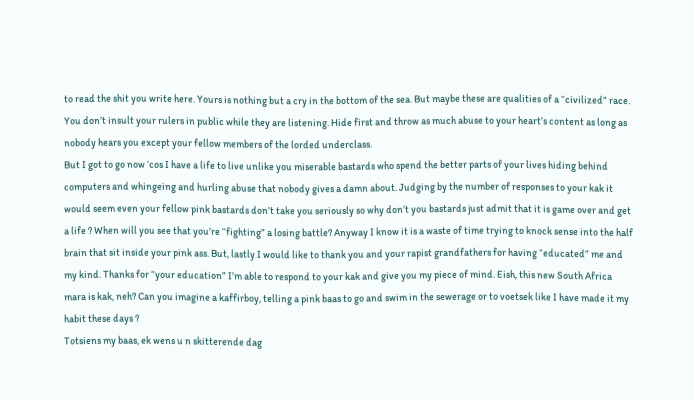to read the shit you write here. Yours is nothing but a cry in the bottom of the sea. But maybe these are qualities of a “civilized” race. You don’t insult your rulers in public while they are listening. Hide first and throw as much abuse to your heart’s content as long as nobody hears you except your fellow members of the lorded underclass.
But I got to go now ‘cos I have a life to live unlike you miserable bastards who spend the better parts of your lives hiding behind computers and whingeing and hurling abuse that nobody gives a damn about. Judging by the number of responses to your kak it would seem even your fellow pink bastards don’t take you seriously so why don’t you bastards just admit that it is game over and get a life ? When will you see that you’re “fighting” a losing battle? Anyway I know it is a waste of time trying to knock sense into the half brain that sit inside your pink ass. But, lastly I would like to thank you and your rapist grandfathers for having “educated” me and my kind. Thanks for “your education” I’m able to respond to your kak and give you my piece of mind. Eish, this new South Africa mara is kak, neh? Can you imagine a kaffirboy, telling a pink baas to go and swim in the sewerage or to voetsek like I have made it my habit these days ?
Totsiens my baas, ek wens u n skitterende dag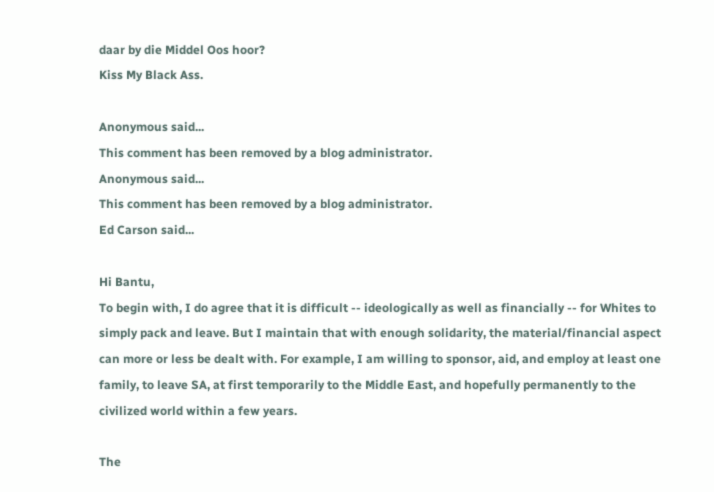daar by die Middel Oos hoor?
Kiss My Black Ass.

Anonymous said...
This comment has been removed by a blog administrator.
Anonymous said...
This comment has been removed by a blog administrator.
Ed Carson said...

Hi Bantu,
To begin with, I do agree that it is difficult -- ideologically as well as financially -- for Whites to simply pack and leave. But I maintain that with enough solidarity, the material/financial aspect can more or less be dealt with. For example, I am willing to sponsor, aid, and employ at least one family, to leave SA, at first temporarily to the Middle East, and hopefully permanently to the civilized world within a few years.

The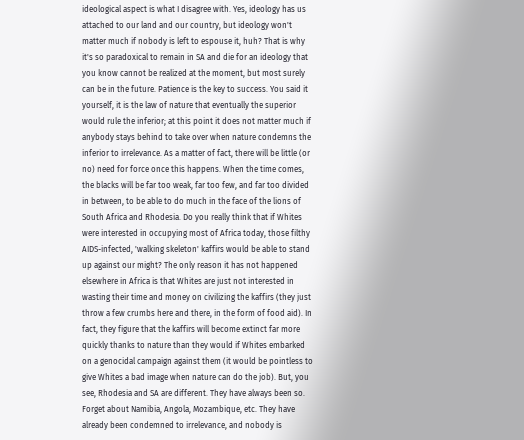ideological aspect is what I disagree with. Yes, ideology has us attached to our land and our country, but ideology won't matter much if nobody is left to espouse it, huh? That is why it's so paradoxical to remain in SA and die for an ideology that you know cannot be realized at the moment, but most surely can be in the future. Patience is the key to success. You said it yourself, it is the law of nature that eventually the superior would rule the inferior; at this point it does not matter much if anybody stays behind to take over when nature condemns the inferior to irrelevance. As a matter of fact, there will be little (or no) need for force once this happens. When the time comes, the blacks will be far too weak, far too few, and far too divided in between, to be able to do much in the face of the lions of South Africa and Rhodesia. Do you really think that if Whites were interested in occupying most of Africa today, those filthy AIDS-infected, 'walking skeleton' kaffirs would be able to stand up against our might? The only reason it has not happened elsewhere in Africa is that Whites are just not interested in wasting their time and money on civilizing the kaffirs (they just throw a few crumbs here and there, in the form of food aid). In fact, they figure that the kaffirs will become extinct far more quickly thanks to nature than they would if Whites embarked on a genocidal campaign against them (it would be pointless to give Whites a bad image when nature can do the job). But, you see, Rhodesia and SA are different. They have always been so. Forget about Namibia, Angola, Mozambique, etc. They have already been condemned to irrelevance, and nobody is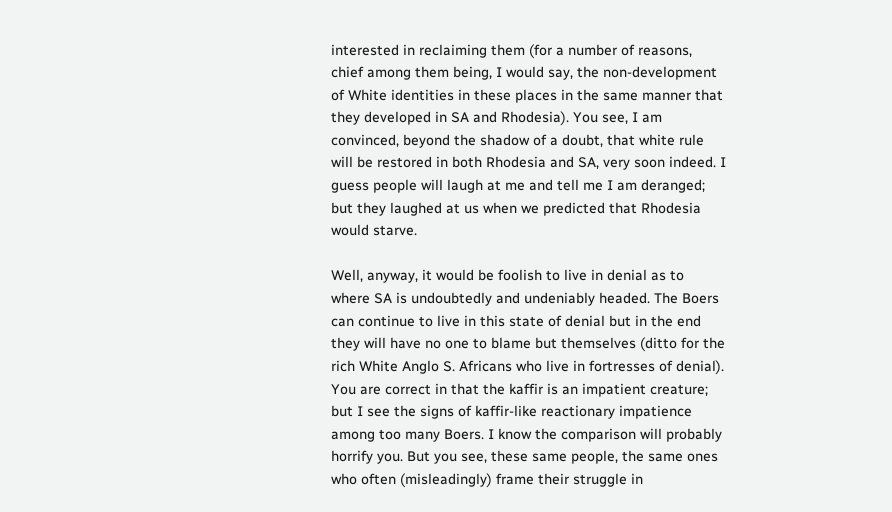interested in reclaiming them (for a number of reasons, chief among them being, I would say, the non-development of White identities in these places in the same manner that they developed in SA and Rhodesia). You see, I am convinced, beyond the shadow of a doubt, that white rule will be restored in both Rhodesia and SA, very soon indeed. I guess people will laugh at me and tell me I am deranged; but they laughed at us when we predicted that Rhodesia would starve.

Well, anyway, it would be foolish to live in denial as to where SA is undoubtedly and undeniably headed. The Boers can continue to live in this state of denial but in the end they will have no one to blame but themselves (ditto for the rich White Anglo S. Africans who live in fortresses of denial). You are correct in that the kaffir is an impatient creature; but I see the signs of kaffir-like reactionary impatience among too many Boers. I know the comparison will probably horrify you. But you see, these same people, the same ones who often (misleadingly) frame their struggle in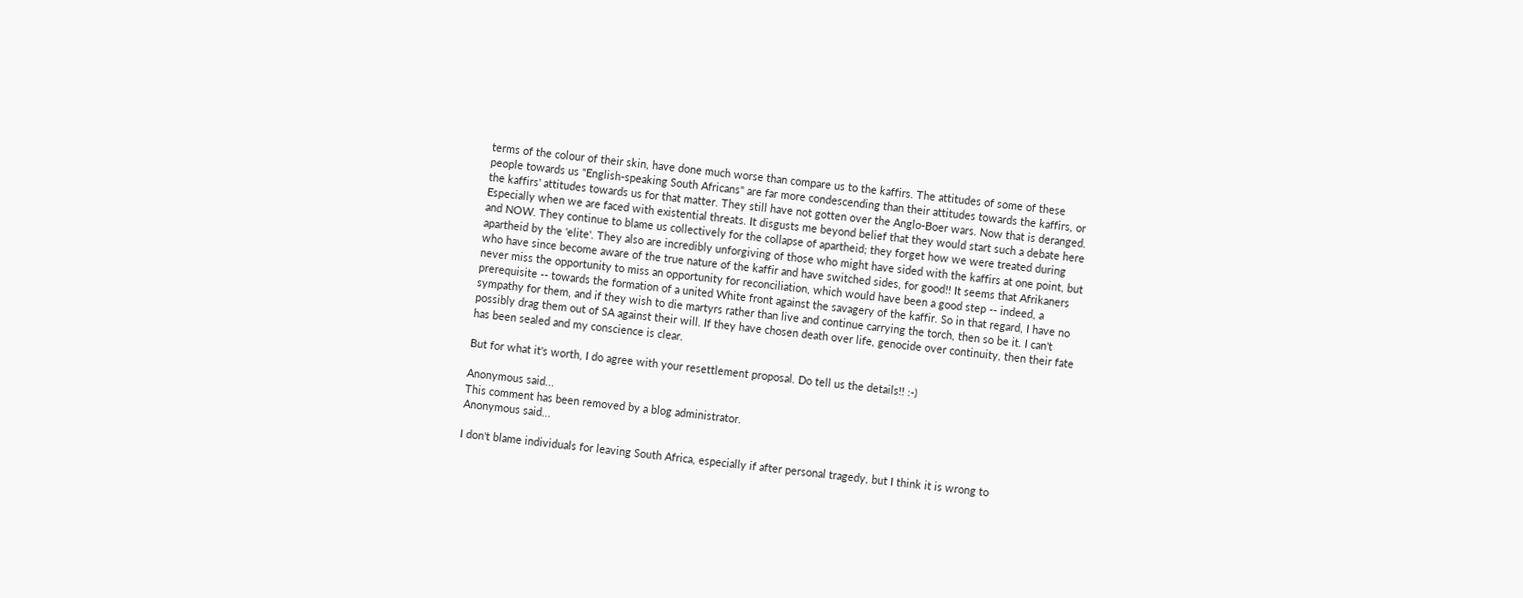terms of the colour of their skin, have done much worse than compare us to the kaffirs. The attitudes of some of these people towards us "English-speaking South Africans" are far more condescending than their attitudes towards the kaffirs, or the kaffirs' attitudes towards us for that matter. They still have not gotten over the Anglo-Boer wars. Now that is deranged. Especially when we are faced with existential threats. It disgusts me beyond belief that they would start such a debate here and NOW. They continue to blame us collectively for the collapse of apartheid; they forget how we were treated during apartheid by the 'elite'. They also are incredibly unforgiving of those who might have sided with the kaffirs at one point, but who have since become aware of the true nature of the kaffir and have switched sides, for good!! It seems that Afrikaners never miss the opportunity to miss an opportunity for reconciliation, which would have been a good step -- indeed, a prerequisite -- towards the formation of a united White front against the savagery of the kaffir. So in that regard, I have no sympathy for them, and if they wish to die martyrs rather than live and continue carrying the torch, then so be it. I can't possibly drag them out of SA against their will. If they have chosen death over life, genocide over continuity, then their fate has been sealed and my conscience is clear.

But for what it's worth, I do agree with your resettlement proposal. Do tell us the details!! :-)

Anonymous said...
This comment has been removed by a blog administrator.
Anonymous said...

I don't blame individuals for leaving South Africa, especially if after personal tragedy, but I think it is wrong to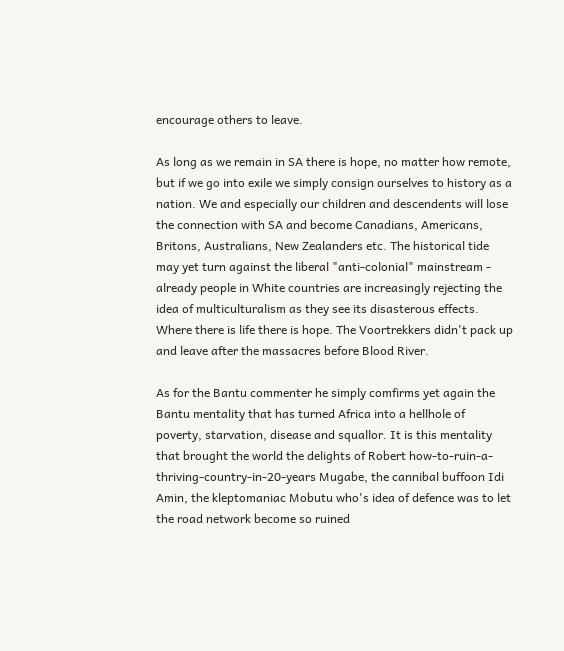encourage others to leave.

As long as we remain in SA there is hope, no matter how remote, but if we go into exile we simply consign ourselves to history as a nation. We and especially our children and descendents will lose the connection with SA and become Canadians, Americans, Britons, Australians, New Zealanders etc. The historical tide may yet turn against the liberal "anti-colonial" mainstream - already people in White countries are increasingly rejecting the idea of multiculturalism as they see its disasterous effects. Where there is life there is hope. The Voortrekkers didn't pack up and leave after the massacres before Blood River.

As for the Bantu commenter he simply comfirms yet again the Bantu mentality that has turned Africa into a hellhole of poverty, starvation, disease and squallor. It is this mentality that brought the world the delights of Robert how-to-ruin-a-thriving-country-in-20-years Mugabe, the cannibal buffoon Idi Amin, the kleptomaniac Mobutu who's idea of defence was to let the road network become so ruined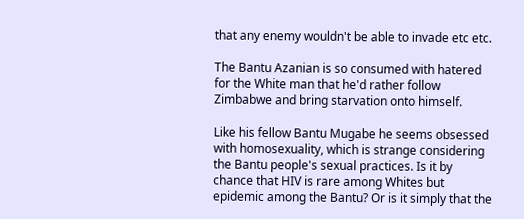that any enemy wouldn't be able to invade etc etc.

The Bantu Azanian is so consumed with hatered for the White man that he'd rather follow Zimbabwe and bring starvation onto himself.

Like his fellow Bantu Mugabe he seems obsessed with homosexuality, which is strange considering the Bantu people's sexual practices. Is it by chance that HIV is rare among Whites but epidemic among the Bantu? Or is it simply that the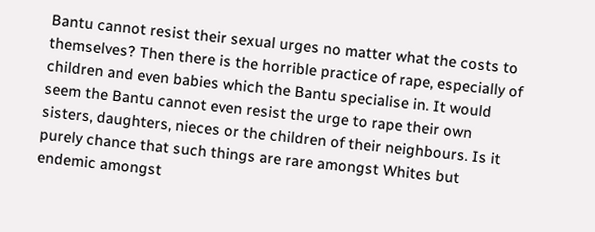Bantu cannot resist their sexual urges no matter what the costs to themselves? Then there is the horrible practice of rape, especially of children and even babies which the Bantu specialise in. It would seem the Bantu cannot even resist the urge to rape their own sisters, daughters, nieces or the children of their neighbours. Is it purely chance that such things are rare amongst Whites but endemic amongst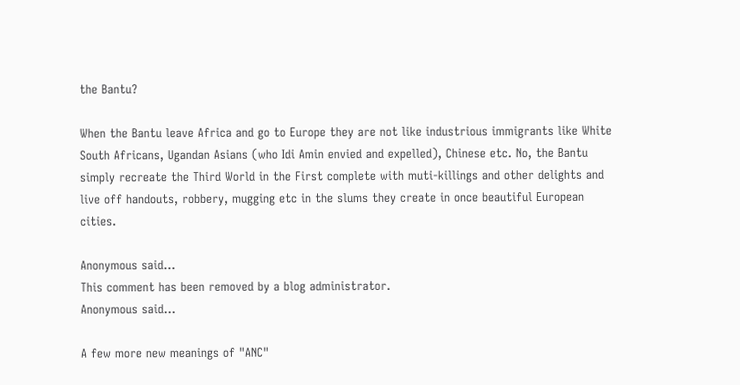the Bantu?

When the Bantu leave Africa and go to Europe they are not like industrious immigrants like White South Africans, Ugandan Asians (who Idi Amin envied and expelled), Chinese etc. No, the Bantu simply recreate the Third World in the First complete with muti-killings and other delights and live off handouts, robbery, mugging etc in the slums they create in once beautiful European cities.

Anonymous said...
This comment has been removed by a blog administrator.
Anonymous said...

A few more new meanings of "ANC"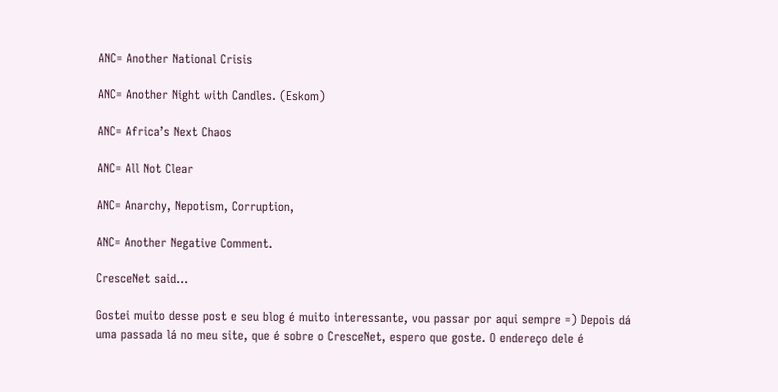ANC= Another National Crisis

ANC= Another Night with Candles. (Eskom)

ANC= Africa’s Next Chaos

ANC= All Not Clear

ANC= Anarchy, Nepotism, Corruption,

ANC= Another Negative Comment.

CresceNet said...

Gostei muito desse post e seu blog é muito interessante, vou passar por aqui sempre =) Depois dá uma passada lá no meu site, que é sobre o CresceNet, espero que goste. O endereço dele é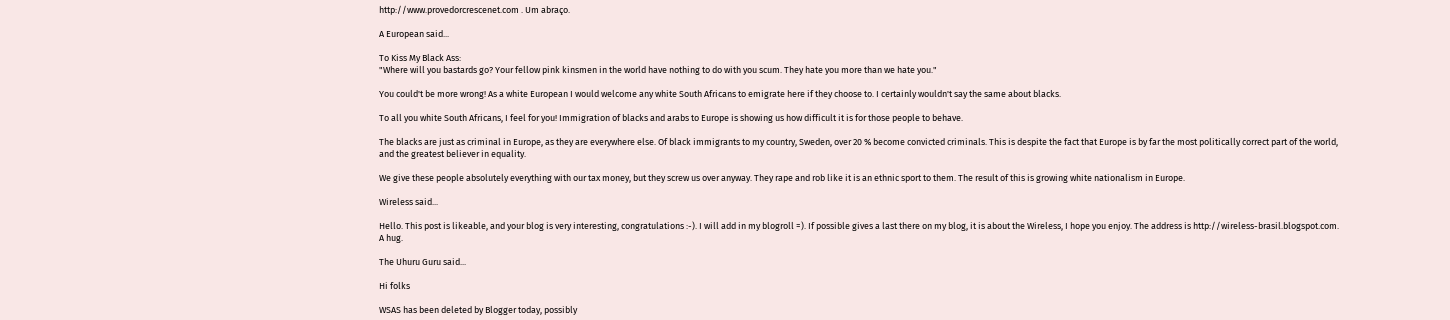http://www.provedorcrescenet.com . Um abraço.

A European said...

To Kiss My Black Ass:
"Where will you bastards go? Your fellow pink kinsmen in the world have nothing to do with you scum. They hate you more than we hate you."

You could't be more wrong! As a white European I would welcome any white South Africans to emigrate here if they choose to. I certainly wouldn't say the same about blacks.

To all you white South Africans, I feel for you! Immigration of blacks and arabs to Europe is showing us how difficult it is for those people to behave.

The blacks are just as criminal in Europe, as they are everywhere else. Of black immigrants to my country, Sweden, over 20 % become convicted criminals. This is despite the fact that Europe is by far the most politically correct part of the world, and the greatest believer in equality.

We give these people absolutely everything with our tax money, but they screw us over anyway. They rape and rob like it is an ethnic sport to them. The result of this is growing white nationalism in Europe.

Wireless said...

Hello. This post is likeable, and your blog is very interesting, congratulations :-). I will add in my blogroll =). If possible gives a last there on my blog, it is about the Wireless, I hope you enjoy. The address is http://wireless-brasil.blogspot.com. A hug.

The Uhuru Guru said...

Hi folks

WSAS has been deleted by Blogger today, possibly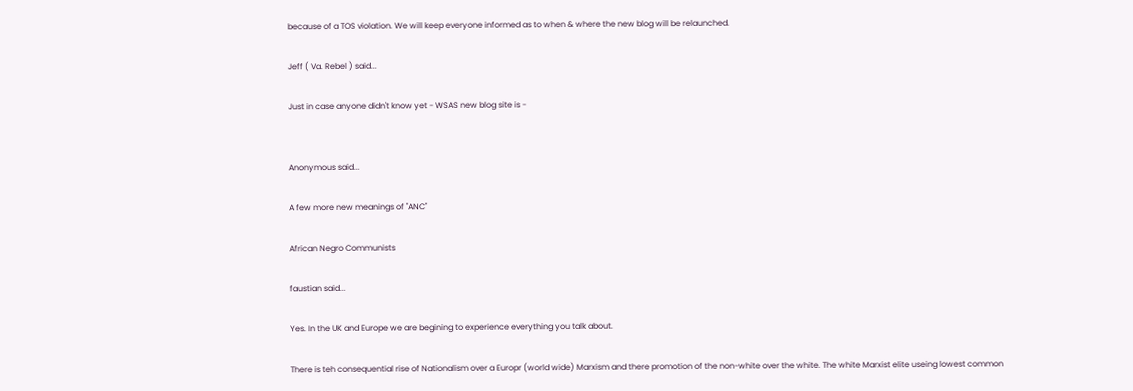because of a TOS violation. We will keep everyone informed as to when & where the new blog will be relaunched.

Jeff ( Va. Rebel ) said...

Just in case anyone didn't know yet - WSAS new blog site is -


Anonymous said...

A few more new meanings of "ANC"

African Negro Communists

faustian said...

Yes. In the UK and Europe we are begining to experience everything you talk about.

There is teh consequential rise of Nationalism over a Europr (world wide) Marxism and there promotion of the non-white over the white. The white Marxist elite useing lowest common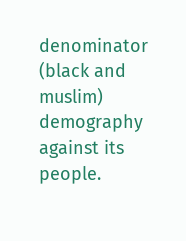denominator (black and muslim) demography against its people.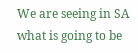We are seeing in SA what is going to be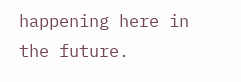happening here in the future.